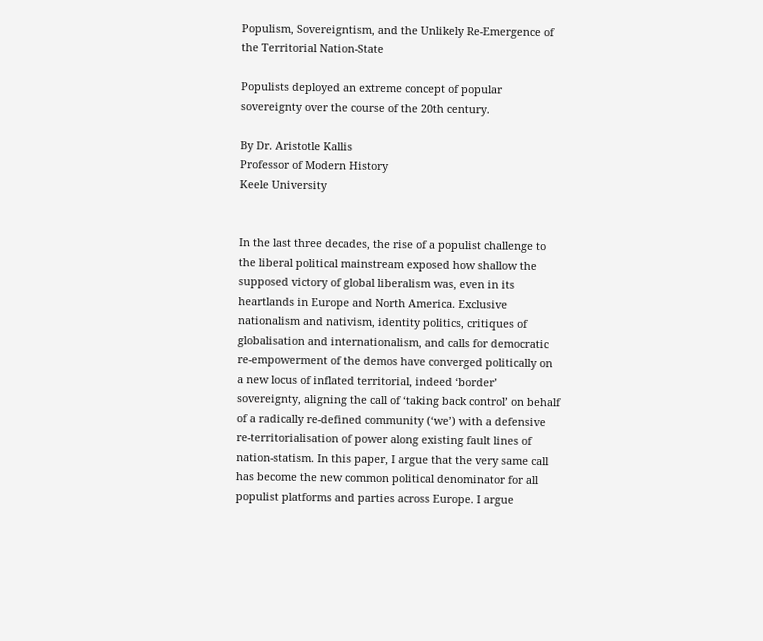Populism, Sovereigntism, and the Unlikely Re-Emergence of the Territorial Nation-State

Populists deployed an extreme concept of popular sovereignty over the course of the 20th century.

By Dr. Aristotle Kallis
Professor of Modern History
Keele University


In the last three decades, the rise of a populist challenge to the liberal political mainstream exposed how shallow the supposed victory of global liberalism was, even in its heartlands in Europe and North America. Exclusive nationalism and nativism, identity politics, critiques of globalisation and internationalism, and calls for democratic re-empowerment of the demos have converged politically on a new locus of inflated territorial, indeed ‘border’ sovereignty, aligning the call of ‘taking back control’ on behalf of a radically re-defined community (‘we’) with a defensive re-territorialisation of power along existing fault lines of nation-statism. In this paper, I argue that the very same call has become the new common political denominator for all populist platforms and parties across Europe. I argue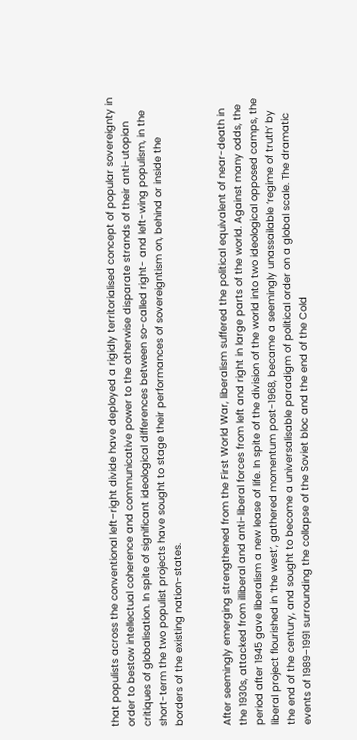that populists across the conventional left–right divide have deployed a rigidly territorialised concept of popular sovereignty in order to bestow intellectual coherence and communicative power to the otherwise disparate strands of their anti-utopian critiques of globalisation. In spite of significant ideological differences between so-called right- and left-wing populism, in the short-term the two populist projects have sought to stage their performances of sovereigntism on, behind or inside the borders of the existing nation-states.


After seemingly emerging strengthened from the First World War, liberalism suffered the political equivalent of near-death in the 1930s, attacked from illiberal and anti-liberal forces from left and right in large parts of the world. Against many odds, the period after 1945 gave liberalism a new lease of life. In spite of the division of the world into two ideological opposed camps, the liberal project flourished in ‘the west’, gathered momentum post-1968, became a seemingly unassailable ‘regime of truth’ by the end of the century, and sought to become a universalisable paradigm of political order on a global scale. The dramatic events of 1989–1991 surrounding the collapse of the Soviet bloc and the end of the Cold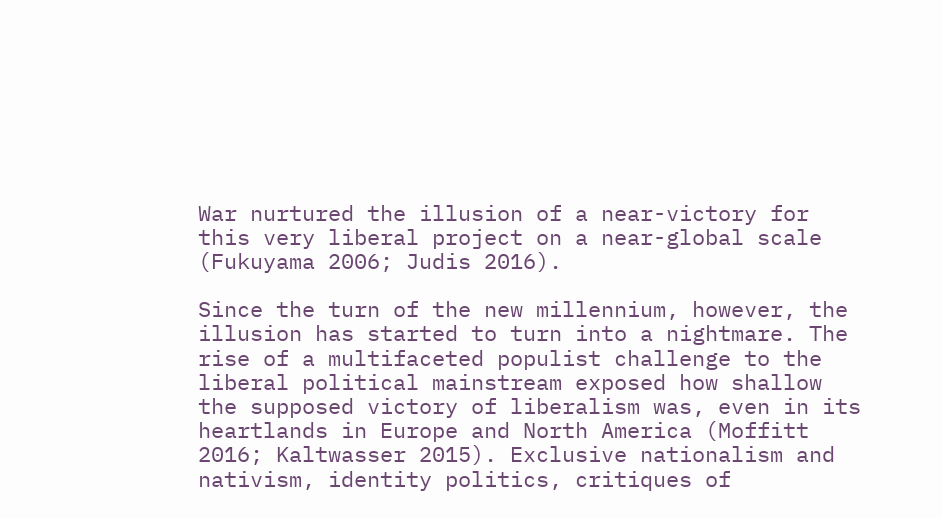War nurtured the illusion of a near-victory for this very liberal project on a near-global scale (Fukuyama 2006; Judis 2016).

Since the turn of the new millennium, however, the illusion has started to turn into a nightmare. The rise of a multifaceted populist challenge to the liberal political mainstream exposed how shallow the supposed victory of liberalism was, even in its heartlands in Europe and North America (Moffitt 2016; Kaltwasser 2015). Exclusive nationalism and nativism, identity politics, critiques of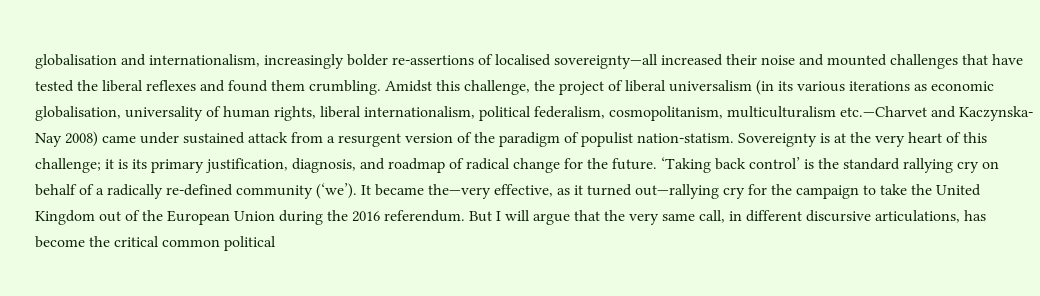globalisation and internationalism, increasingly bolder re-assertions of localised sovereignty—all increased their noise and mounted challenges that have tested the liberal reflexes and found them crumbling. Amidst this challenge, the project of liberal universalism (in its various iterations as economic globalisation, universality of human rights, liberal internationalism, political federalism, cosmopolitanism, multiculturalism etc.—Charvet and Kaczynska-Nay 2008) came under sustained attack from a resurgent version of the paradigm of populist nation-statism. Sovereignty is at the very heart of this challenge; it is its primary justification, diagnosis, and roadmap of radical change for the future. ‘Taking back control’ is the standard rallying cry on behalf of a radically re-defined community (‘we’). It became the—very effective, as it turned out—rallying cry for the campaign to take the United Kingdom out of the European Union during the 2016 referendum. But I will argue that the very same call, in different discursive articulations, has become the critical common political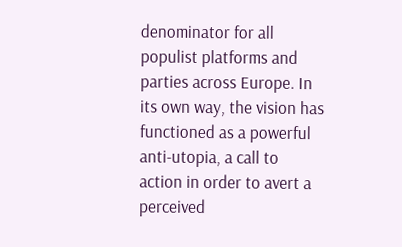denominator for all populist platforms and parties across Europe. In its own way, the vision has functioned as a powerful anti-utopia, a call to action in order to avert a perceived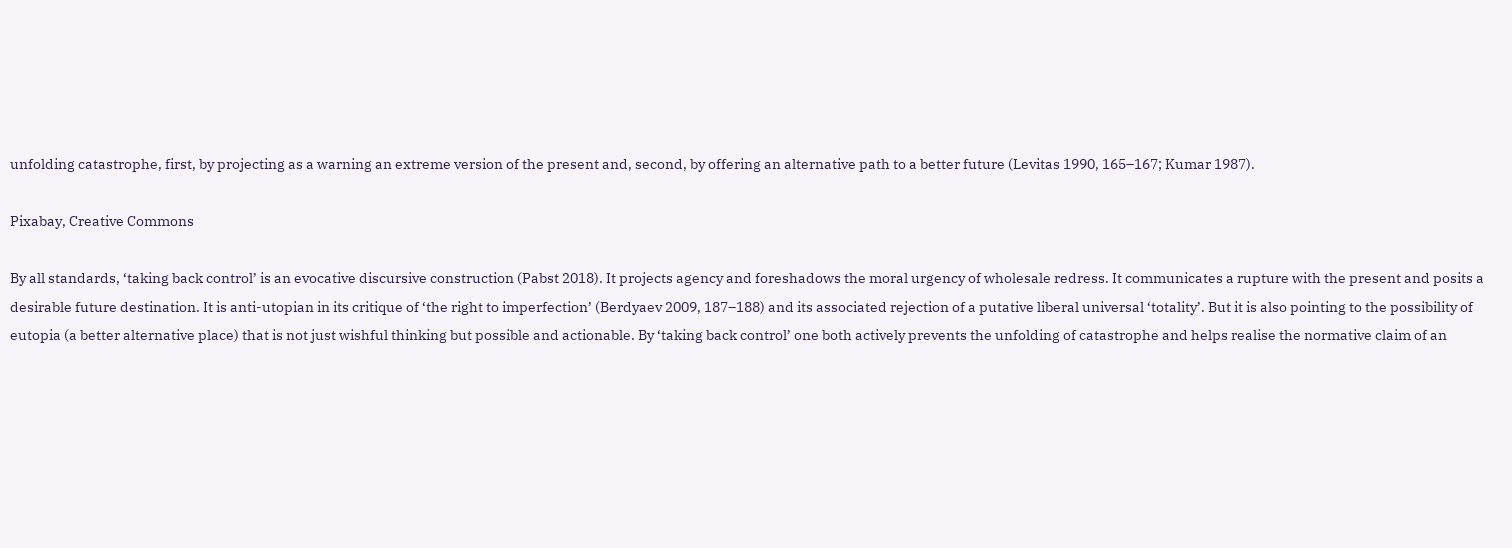unfolding catastrophe, first, by projecting as a warning an extreme version of the present and, second, by offering an alternative path to a better future (Levitas 1990, 165–167; Kumar 1987).

Pixabay, Creative Commons

By all standards, ‘taking back control’ is an evocative discursive construction (Pabst 2018). It projects agency and foreshadows the moral urgency of wholesale redress. It communicates a rupture with the present and posits a desirable future destination. It is anti-utopian in its critique of ‘the right to imperfection’ (Berdyaev 2009, 187–188) and its associated rejection of a putative liberal universal ‘totality’. But it is also pointing to the possibility of eutopia (a better alternative place) that is not just wishful thinking but possible and actionable. By ‘taking back control’ one both actively prevents the unfolding of catastrophe and helps realise the normative claim of an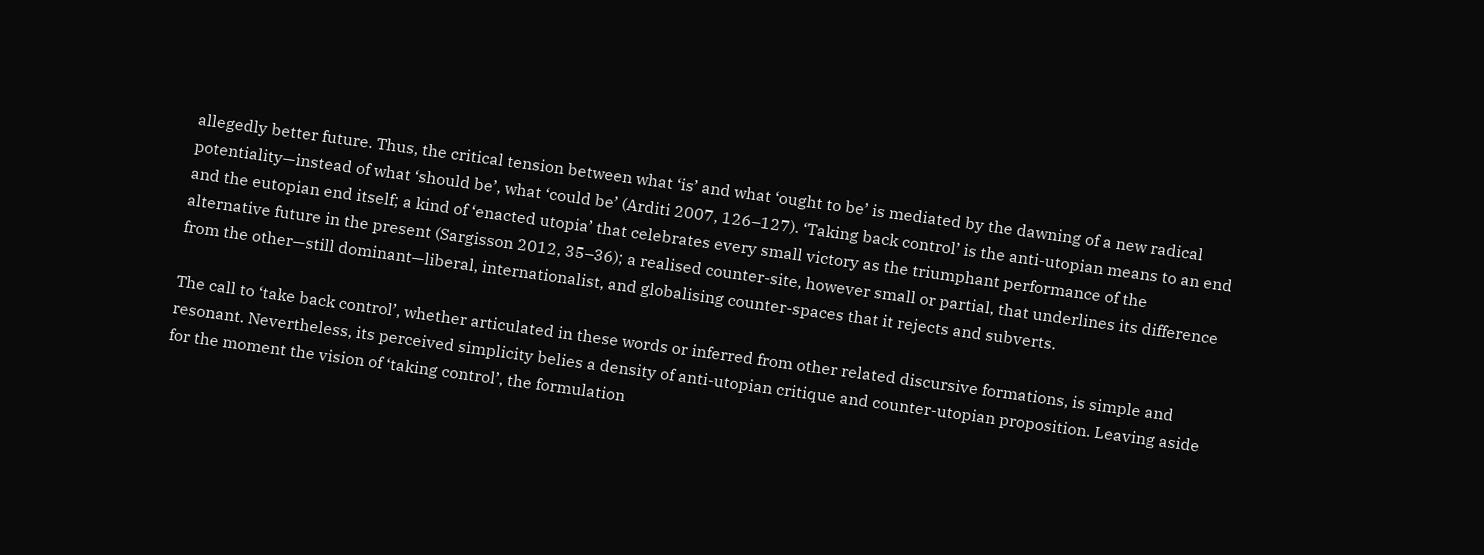allegedly better future. Thus, the critical tension between what ‘is’ and what ‘ought to be’ is mediated by the dawning of a new radical potentiality—instead of what ‘should be’, what ‘could be’ (Arditi 2007, 126–127). ‘Taking back control’ is the anti-utopian means to an end and the eutopian end itself; a kind of ‘enacted utopia’ that celebrates every small victory as the triumphant performance of the alternative future in the present (Sargisson 2012, 35–36); a realised counter-site, however small or partial, that underlines its difference from the other—still dominant—liberal, internationalist, and globalising counter-spaces that it rejects and subverts.

The call to ‘take back control’, whether articulated in these words or inferred from other related discursive formations, is simple and resonant. Nevertheless, its perceived simplicity belies a density of anti-utopian critique and counter-utopian proposition. Leaving aside for the moment the vision of ‘taking control’, the formulation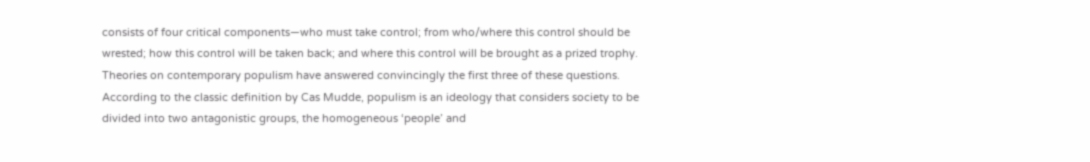consists of four critical components—who must take control; from who/where this control should be wrested; how this control will be taken back; and where this control will be brought as a prized trophy. Theories on contemporary populism have answered convincingly the first three of these questions. According to the classic definition by Cas Mudde, populism is an ideology that considers society to be divided into two antagonistic groups, the homogeneous ‘people’ and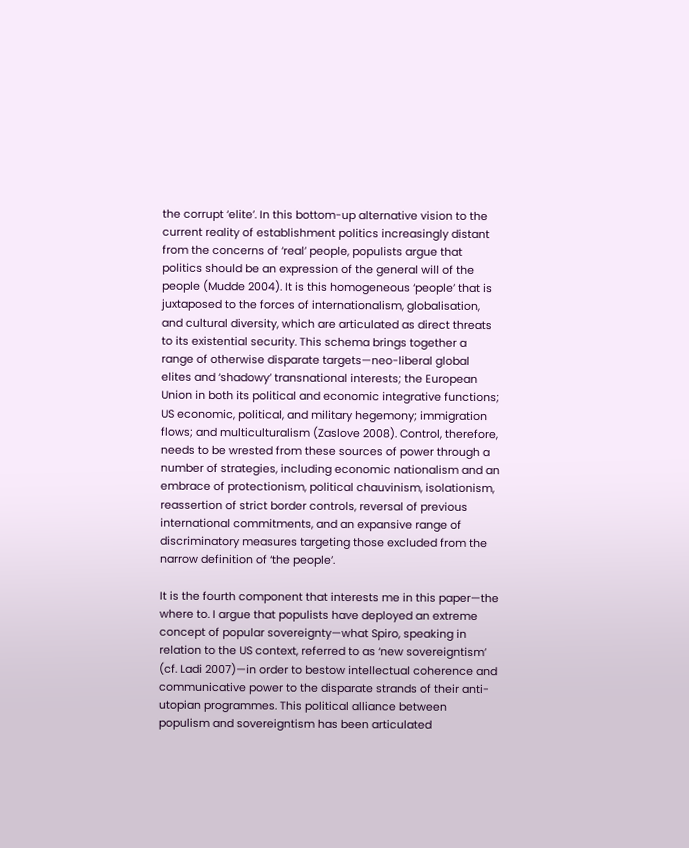the corrupt ‘elite’. In this bottom-up alternative vision to the current reality of establishment politics increasingly distant from the concerns of ‘real’ people, populists argue that politics should be an expression of the general will of the people (Mudde 2004). It is this homogeneous ‘people’ that is juxtaposed to the forces of internationalism, globalisation, and cultural diversity, which are articulated as direct threats to its existential security. This schema brings together a range of otherwise disparate targets—neo-liberal global elites and ‘shadowy’ transnational interests; the European Union in both its political and economic integrative functions; US economic, political, and military hegemony; immigration flows; and multiculturalism (Zaslove 2008). Control, therefore, needs to be wrested from these sources of power through a number of strategies, including economic nationalism and an embrace of protectionism, political chauvinism, isolationism, reassertion of strict border controls, reversal of previous international commitments, and an expansive range of discriminatory measures targeting those excluded from the narrow definition of ‘the people’.

It is the fourth component that interests me in this paper—the where to. I argue that populists have deployed an extreme concept of popular sovereignty—what Spiro, speaking in relation to the US context, referred to as ‘new sovereigntism’ (cf. Ladi 2007)—in order to bestow intellectual coherence and communicative power to the disparate strands of their anti-utopian programmes. This political alliance between populism and sovereigntism has been articulated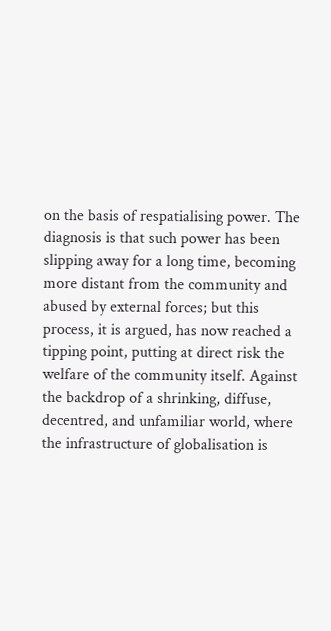on the basis of respatialising power. The diagnosis is that such power has been slipping away for a long time, becoming more distant from the community and abused by external forces; but this process, it is argued, has now reached a tipping point, putting at direct risk the welfare of the community itself. Against the backdrop of a shrinking, diffuse, decentred, and unfamiliar world, where the infrastructure of globalisation is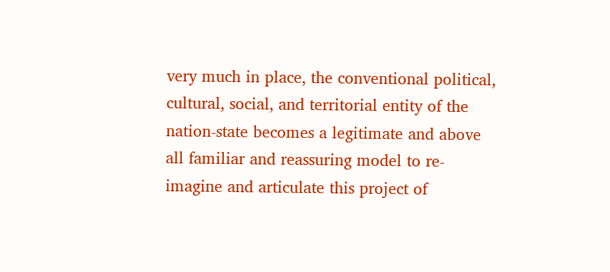very much in place, the conventional political, cultural, social, and territorial entity of the nation-state becomes a legitimate and above all familiar and reassuring model to re-imagine and articulate this project of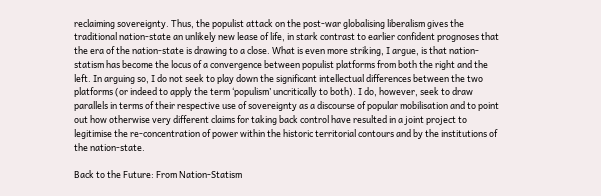reclaiming sovereignty. Thus, the populist attack on the post-war globalising liberalism gives the traditional nation-state an unlikely new lease of life, in stark contrast to earlier confident prognoses that the era of the nation-state is drawing to a close. What is even more striking, I argue, is that nation-statism has become the locus of a convergence between populist platforms from both the right and the left. In arguing so, I do not seek to play down the significant intellectual differences between the two platforms (or indeed to apply the term ‘populism’ uncritically to both). I do, however, seek to draw parallels in terms of their respective use of sovereignty as a discourse of popular mobilisation and to point out how otherwise very different claims for taking back control have resulted in a joint project to legitimise the re-concentration of power within the historic territorial contours and by the institutions of the nation-state.

Back to the Future: From Nation-Statism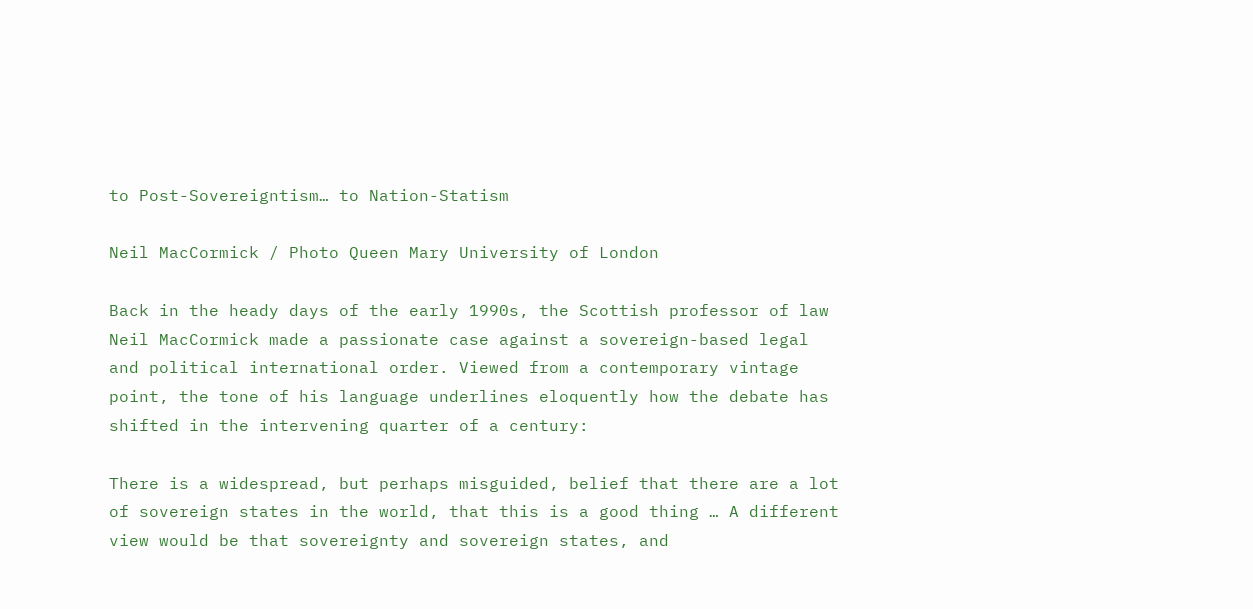to Post-Sovereigntism… to Nation-Statism

Neil MacCormick / Photo Queen Mary University of London

Back in the heady days of the early 1990s, the Scottish professor of law Neil MacCormick made a passionate case against a sovereign-based legal and political international order. Viewed from a contemporary vintage point, the tone of his language underlines eloquently how the debate has shifted in the intervening quarter of a century:

There is a widespread, but perhaps misguided, belief that there are a lot of sovereign states in the world, that this is a good thing … A different view would be that sovereignty and sovereign states, and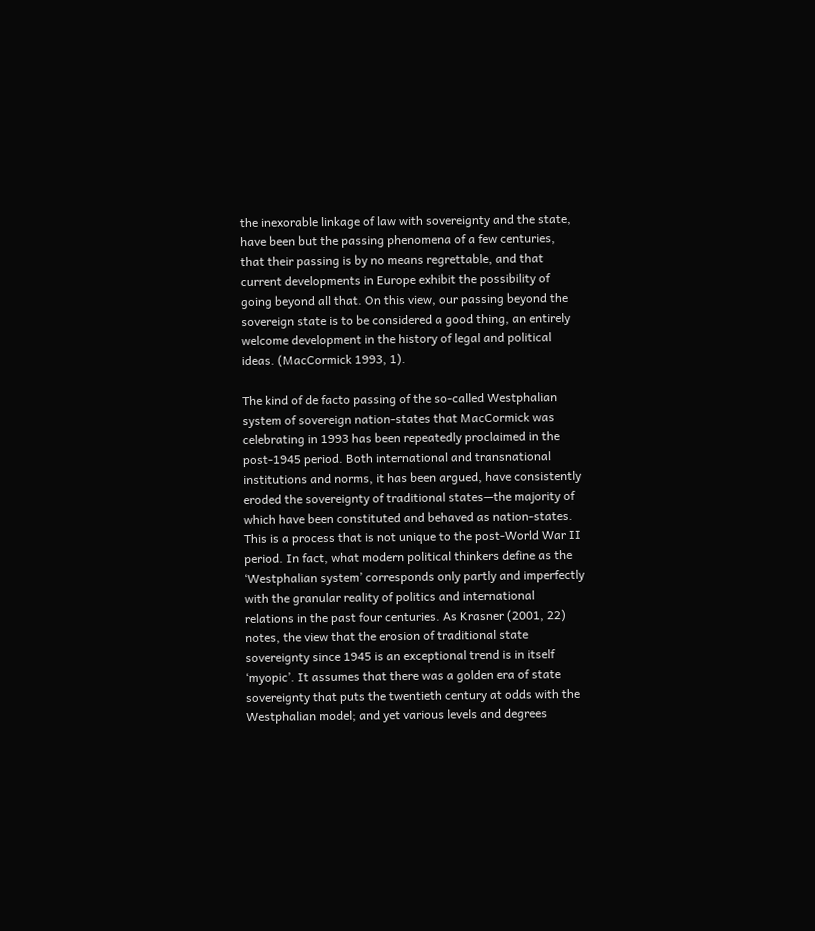the inexorable linkage of law with sovereignty and the state, have been but the passing phenomena of a few centuries, that their passing is by no means regrettable, and that current developments in Europe exhibit the possibility of going beyond all that. On this view, our passing beyond the sovereign state is to be considered a good thing, an entirely welcome development in the history of legal and political ideas. (MacCormick 1993, 1).

The kind of de facto passing of the so-called Westphalian system of sovereign nation-states that MacCormick was celebrating in 1993 has been repeatedly proclaimed in the post-1945 period. Both international and transnational institutions and norms, it has been argued, have consistently eroded the sovereignty of traditional states—the majority of which have been constituted and behaved as nation-states. This is a process that is not unique to the post-World War II period. In fact, what modern political thinkers define as the ‘Westphalian system’ corresponds only partly and imperfectly with the granular reality of politics and international relations in the past four centuries. As Krasner (2001, 22) notes, the view that the erosion of traditional state sovereignty since 1945 is an exceptional trend is in itself ‘myopic’. It assumes that there was a golden era of state sovereignty that puts the twentieth century at odds with the Westphalian model; and yet various levels and degrees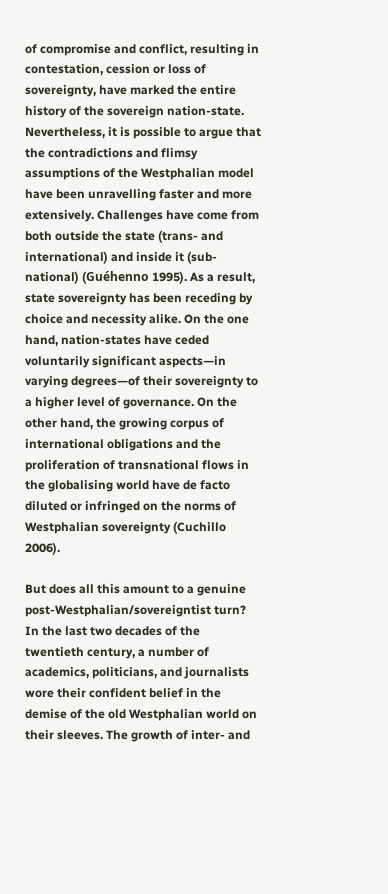of compromise and conflict, resulting in contestation, cession or loss of sovereignty, have marked the entire history of the sovereign nation-state. Nevertheless, it is possible to argue that the contradictions and flimsy assumptions of the Westphalian model have been unravelling faster and more extensively. Challenges have come from both outside the state (trans- and international) and inside it (sub-national) (Guéhenno 1995). As a result, state sovereignty has been receding by choice and necessity alike. On the one hand, nation-states have ceded voluntarily significant aspects—in varying degrees—of their sovereignty to a higher level of governance. On the other hand, the growing corpus of international obligations and the proliferation of transnational flows in the globalising world have de facto diluted or infringed on the norms of Westphalian sovereignty (Cuchillo 2006).

But does all this amount to a genuine post-Westphalian/sovereigntist turn? In the last two decades of the twentieth century, a number of academics, politicians, and journalists wore their confident belief in the demise of the old Westphalian world on their sleeves. The growth of inter- and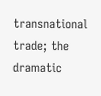transnational trade; the dramatic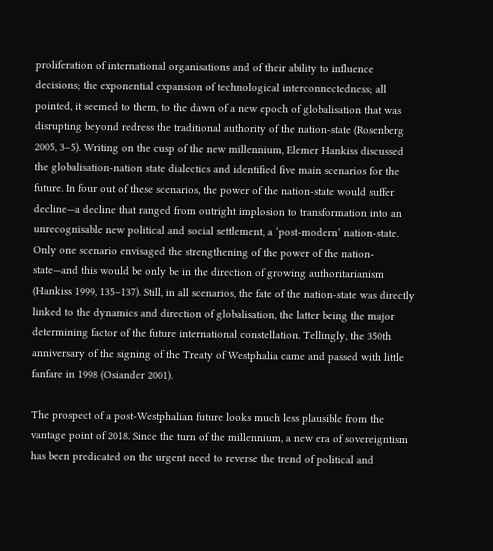proliferation of international organisations and of their ability to influence decisions; the exponential expansion of technological interconnectedness; all pointed, it seemed to them, to the dawn of a new epoch of globalisation that was disrupting beyond redress the traditional authority of the nation-state (Rosenberg 2005, 3–5). Writing on the cusp of the new millennium, Elemer Hankiss discussed the globalisation-nation state dialectics and identified five main scenarios for the future. In four out of these scenarios, the power of the nation-state would suffer decline—a decline that ranged from outright implosion to transformation into an unrecognisable new political and social settlement, a ‘post-modern’ nation-state. Only one scenario envisaged the strengthening of the power of the nation-state—and this would be only be in the direction of growing authoritarianism (Hankiss 1999, 135–137). Still, in all scenarios, the fate of the nation-state was directly linked to the dynamics and direction of globalisation, the latter being the major determining factor of the future international constellation. Tellingly, the 350th anniversary of the signing of the Treaty of Westphalia came and passed with little fanfare in 1998 (Osiander 2001).

The prospect of a post-Westphalian future looks much less plausible from the vantage point of 2018. Since the turn of the millennium, a new era of sovereigntism has been predicated on the urgent need to reverse the trend of political and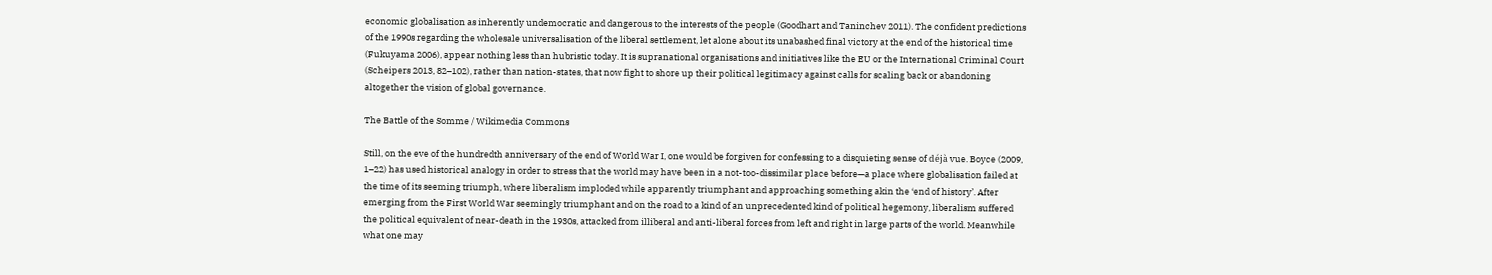economic globalisation as inherently undemocratic and dangerous to the interests of the people (Goodhart and Taninchev 2011). The confident predictions of the 1990s regarding the wholesale universalisation of the liberal settlement, let alone about its unabashed final victory at the end of the historical time (Fukuyama 2006), appear nothing less than hubristic today. It is supranational organisations and initiatives like the EU or the International Criminal Court (Scheipers 2013, 82–102), rather than nation-states, that now fight to shore up their political legitimacy against calls for scaling back or abandoning altogether the vision of global governance.

The Battle of the Somme / Wikimedia Commons

Still, on the eve of the hundredth anniversary of the end of World War I, one would be forgiven for confessing to a disquieting sense of déjà vue. Boyce (2009, 1–22) has used historical analogy in order to stress that the world may have been in a not-too-dissimilar place before—a place where globalisation failed at the time of its seeming triumph, where liberalism imploded while apparently triumphant and approaching something akin the ‘end of history’. After emerging from the First World War seemingly triumphant and on the road to a kind of an unprecedented kind of political hegemony, liberalism suffered the political equivalent of near-death in the 1930s, attacked from illiberal and anti-liberal forces from left and right in large parts of the world. Meanwhile what one may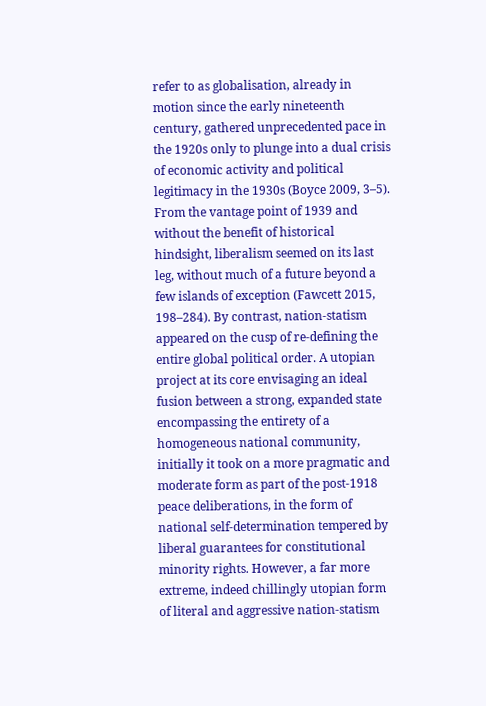refer to as globalisation, already in motion since the early nineteenth century, gathered unprecedented pace in the 1920s only to plunge into a dual crisis of economic activity and political legitimacy in the 1930s (Boyce 2009, 3–5). From the vantage point of 1939 and without the benefit of historical hindsight, liberalism seemed on its last leg, without much of a future beyond a few islands of exception (Fawcett 2015, 198–284). By contrast, nation-statism appeared on the cusp of re-defining the entire global political order. A utopian project at its core envisaging an ideal fusion between a strong, expanded state encompassing the entirety of a homogeneous national community, initially it took on a more pragmatic and moderate form as part of the post-1918 peace deliberations, in the form of national self-determination tempered by liberal guarantees for constitutional minority rights. However, a far more extreme, indeed chillingly utopian form of literal and aggressive nation-statism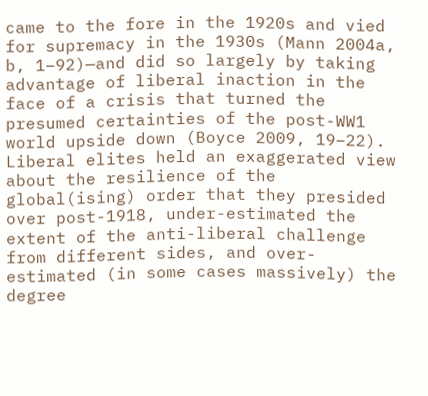came to the fore in the 1920s and vied for supremacy in the 1930s (Mann 2004a, b, 1–92)—and did so largely by taking advantage of liberal inaction in the face of a crisis that turned the presumed certainties of the post-WW1 world upside down (Boyce 2009, 19–22). Liberal elites held an exaggerated view about the resilience of the global(ising) order that they presided over post-1918, under-estimated the extent of the anti-liberal challenge from different sides, and over-estimated (in some cases massively) the degree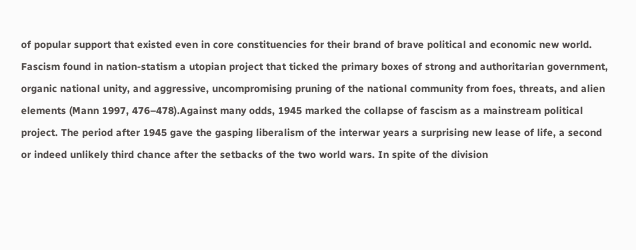of popular support that existed even in core constituencies for their brand of brave political and economic new world. Fascism found in nation-statism a utopian project that ticked the primary boxes of strong and authoritarian government, organic national unity, and aggressive, uncompromising pruning of the national community from foes, threats, and alien elements (Mann 1997, 476–478).Against many odds, 1945 marked the collapse of fascism as a mainstream political project. The period after 1945 gave the gasping liberalism of the interwar years a surprising new lease of life, a second or indeed unlikely third chance after the setbacks of the two world wars. In spite of the division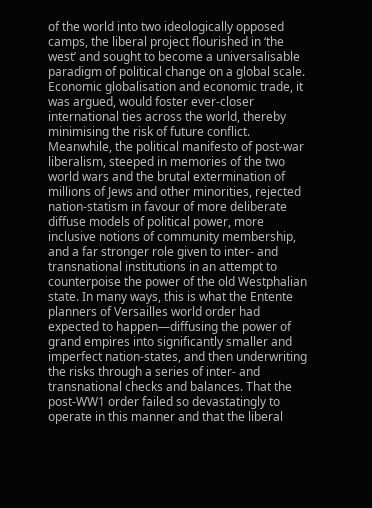of the world into two ideologically opposed camps, the liberal project flourished in ‘the west’ and sought to become a universalisable paradigm of political change on a global scale. Economic globalisation and economic trade, it was argued, would foster ever-closer international ties across the world, thereby minimising the risk of future conflict. Meanwhile, the political manifesto of post-war liberalism, steeped in memories of the two world wars and the brutal extermination of millions of Jews and other minorities, rejected nation-statism in favour of more deliberate diffuse models of political power, more inclusive notions of community membership, and a far stronger role given to inter- and transnational institutions in an attempt to counterpoise the power of the old Westphalian state. In many ways, this is what the Entente planners of Versailles world order had expected to happen—diffusing the power of grand empires into significantly smaller and imperfect nation-states, and then underwriting the risks through a series of inter- and transnational checks and balances. That the post-WW1 order failed so devastatingly to operate in this manner and that the liberal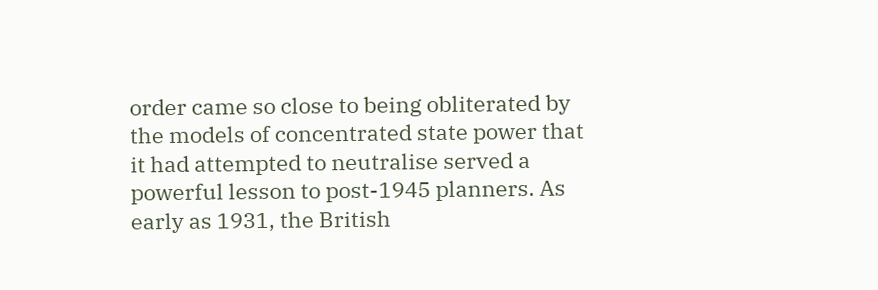order came so close to being obliterated by the models of concentrated state power that it had attempted to neutralise served a powerful lesson to post-1945 planners. As early as 1931, the British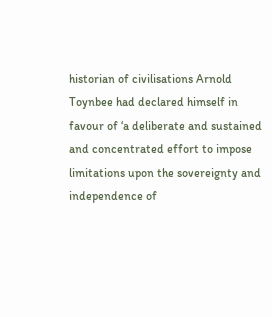historian of civilisations Arnold Toynbee had declared himself in favour of ‘a deliberate and sustained and concentrated effort to impose limitations upon the sovereignty and independence of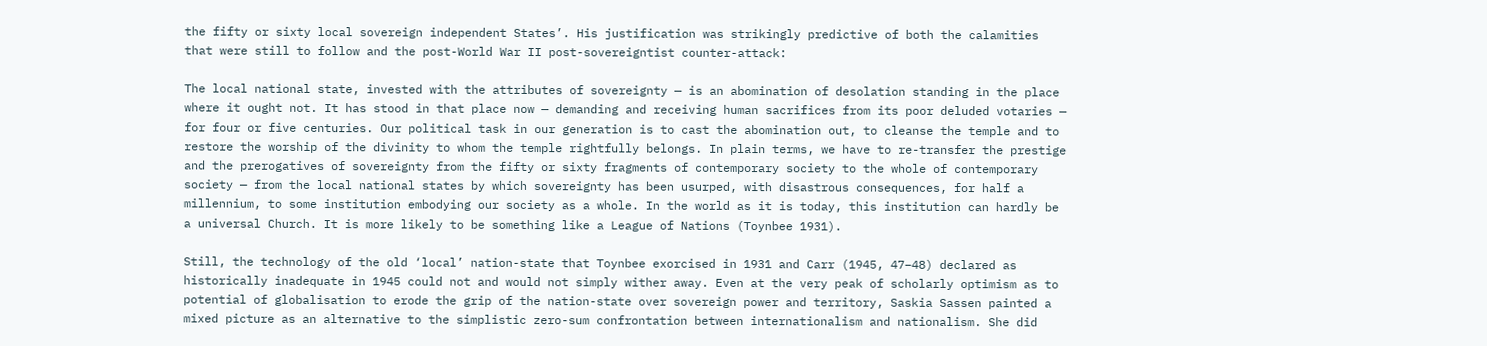the fifty or sixty local sovereign independent States’. His justification was strikingly predictive of both the calamities that were still to follow and the post-World War II post-sovereigntist counter-attack:

The local national state, invested with the attributes of sovereignty — is an abomination of desolation standing in the place where it ought not. It has stood in that place now — demanding and receiving human sacrifices from its poor deluded votaries — for four or five centuries. Our political task in our generation is to cast the abomination out, to cleanse the temple and to restore the worship of the divinity to whom the temple rightfully belongs. In plain terms, we have to re-transfer the prestige and the prerogatives of sovereignty from the fifty or sixty fragments of contemporary society to the whole of contemporary society — from the local national states by which sovereignty has been usurped, with disastrous consequences, for half a millennium, to some institution embodying our society as a whole. In the world as it is today, this institution can hardly be a universal Church. It is more likely to be something like a League of Nations (Toynbee 1931).

Still, the technology of the old ‘local’ nation-state that Toynbee exorcised in 1931 and Carr (1945, 47–48) declared as historically inadequate in 1945 could not and would not simply wither away. Even at the very peak of scholarly optimism as to potential of globalisation to erode the grip of the nation-state over sovereign power and territory, Saskia Sassen painted a mixed picture as an alternative to the simplistic zero-sum confrontation between internationalism and nationalism. She did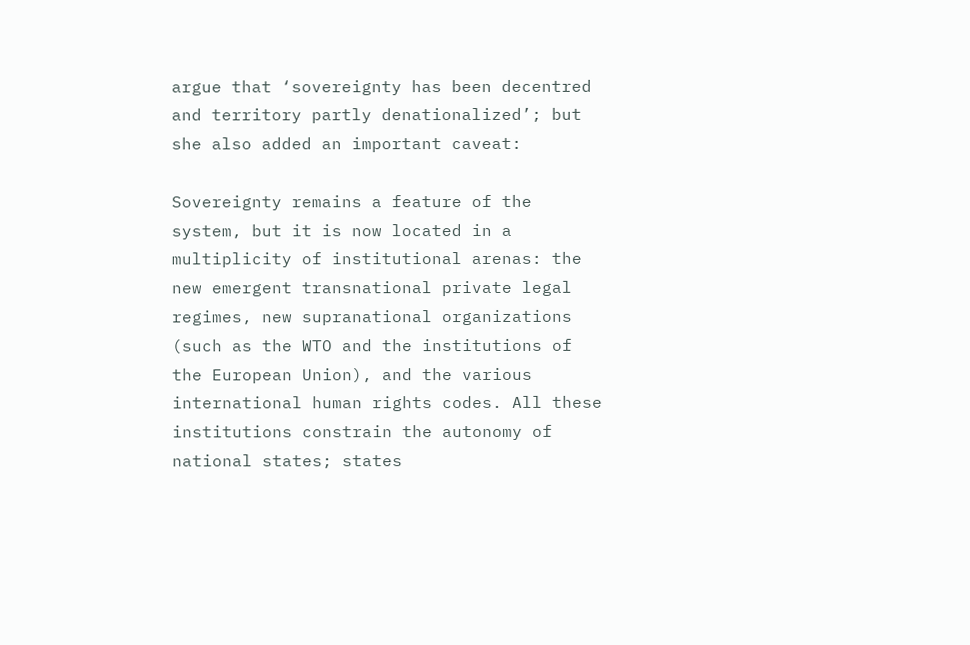argue that ‘sovereignty has been decentred and territory partly denationalized’; but she also added an important caveat:

Sovereignty remains a feature of the system, but it is now located in a multiplicity of institutional arenas: the new emergent transnational private legal regimes, new supranational organizations (such as the WTO and the institutions of the European Union), and the various international human rights codes. All these institutions constrain the autonomy of national states; states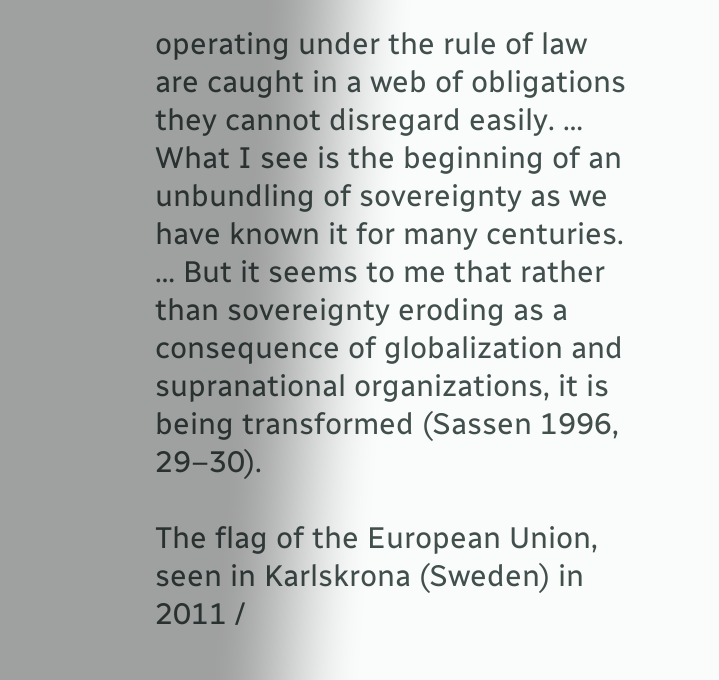operating under the rule of law are caught in a web of obligations they cannot disregard easily. … What I see is the beginning of an unbundling of sovereignty as we have known it for many centuries. … But it seems to me that rather than sovereignty eroding as a consequence of globalization and supranational organizations, it is being transformed (Sassen 1996, 29–30).

The flag of the European Union, seen in Karlskrona (Sweden) in 2011 /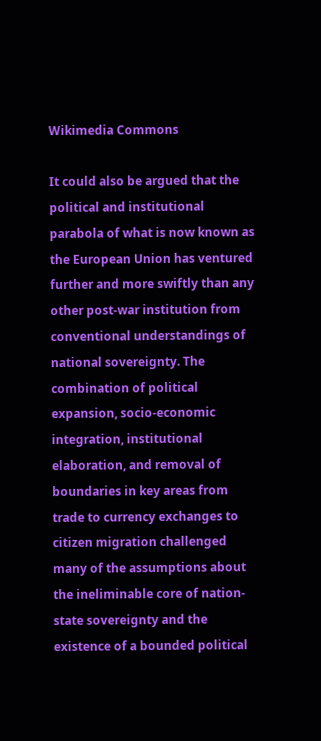Wikimedia Commons

It could also be argued that the political and institutional parabola of what is now known as the European Union has ventured further and more swiftly than any other post-war institution from conventional understandings of national sovereignty. The combination of political expansion, socio-economic integration, institutional elaboration, and removal of boundaries in key areas from trade to currency exchanges to citizen migration challenged many of the assumptions about the ineliminable core of nation-state sovereignty and the existence of a bounded political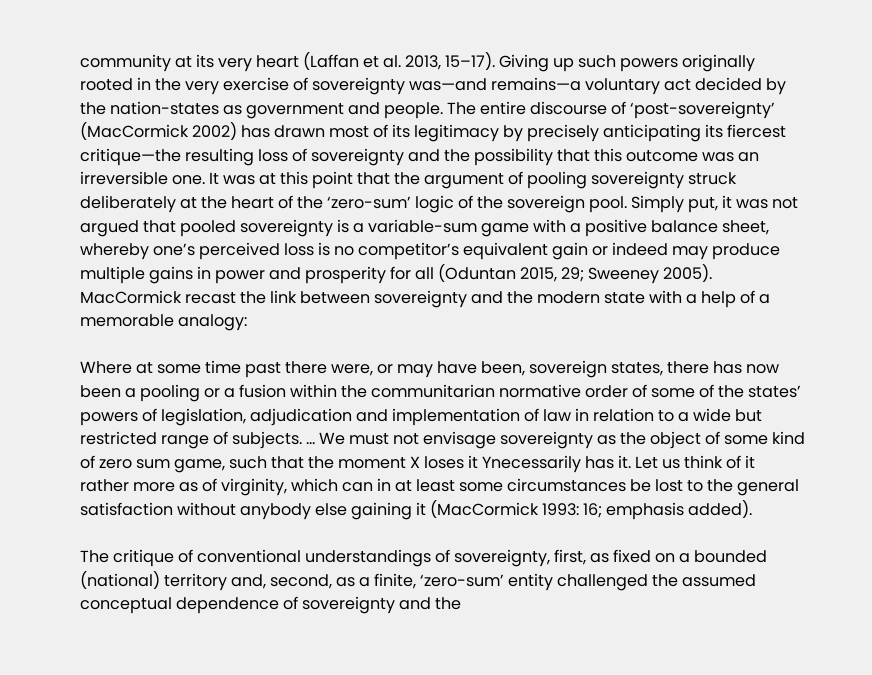community at its very heart (Laffan et al. 2013, 15–17). Giving up such powers originally rooted in the very exercise of sovereignty was—and remains—a voluntary act decided by the nation-states as government and people. The entire discourse of ‘post-sovereignty’ (MacCormick 2002) has drawn most of its legitimacy by precisely anticipating its fiercest critique—the resulting loss of sovereignty and the possibility that this outcome was an irreversible one. It was at this point that the argument of pooling sovereignty struck deliberately at the heart of the ‘zero-sum’ logic of the sovereign pool. Simply put, it was not argued that pooled sovereignty is a variable-sum game with a positive balance sheet, whereby one’s perceived loss is no competitor’s equivalent gain or indeed may produce multiple gains in power and prosperity for all (Oduntan 2015, 29; Sweeney 2005). MacCormick recast the link between sovereignty and the modern state with a help of a memorable analogy:

Where at some time past there were, or may have been, sovereign states, there has now been a pooling or a fusion within the communitarian normative order of some of the states’ powers of legislation, adjudication and implementation of law in relation to a wide but restricted range of subjects. … We must not envisage sovereignty as the object of some kind of zero sum game, such that the moment X loses it Ynecessarily has it. Let us think of it rather more as of virginity, which can in at least some circumstances be lost to the general satisfaction without anybody else gaining it (MacCormick 1993: 16; emphasis added).

The critique of conventional understandings of sovereignty, first, as fixed on a bounded (national) territory and, second, as a finite, ‘zero-sum’ entity challenged the assumed conceptual dependence of sovereignty and the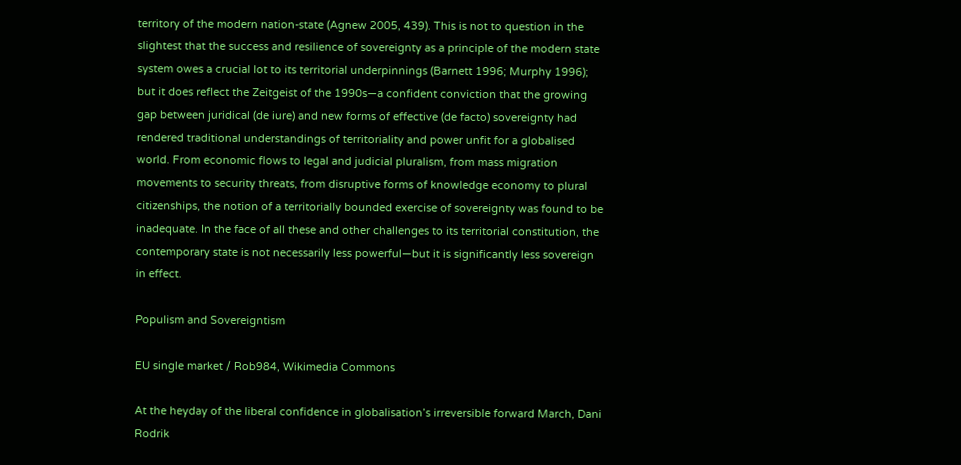territory of the modern nation-state (Agnew 2005, 439). This is not to question in the slightest that the success and resilience of sovereignty as a principle of the modern state system owes a crucial lot to its territorial underpinnings (Barnett 1996; Murphy 1996); but it does reflect the Zeitgeist of the 1990s—a confident conviction that the growing gap between juridical (de iure) and new forms of effective (de facto) sovereignty had rendered traditional understandings of territoriality and power unfit for a globalised world. From economic flows to legal and judicial pluralism, from mass migration movements to security threats, from disruptive forms of knowledge economy to plural citizenships, the notion of a territorially bounded exercise of sovereignty was found to be inadequate. In the face of all these and other challenges to its territorial constitution, the contemporary state is not necessarily less powerful—but it is significantly less sovereign in effect.

Populism and Sovereigntism

EU single market / Rob984, Wikimedia Commons

At the heyday of the liberal confidence in globalisation’s irreversible forward March, Dani Rodrik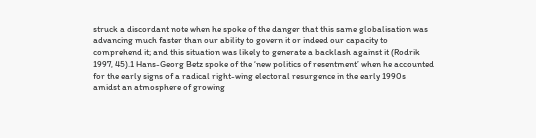struck a discordant note when he spoke of the danger that this same globalisation was advancing much faster than our ability to govern it or indeed our capacity to comprehend it; and this situation was likely to generate a backlash against it (Rodrik 1997, 45).1 Hans-Georg Betz spoke of the ‘new politics of resentment’ when he accounted for the early signs of a radical right-wing electoral resurgence in the early 1990s amidst an atmosphere of growing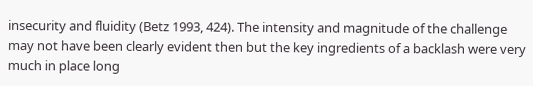insecurity and fluidity (Betz 1993, 424). The intensity and magnitude of the challenge may not have been clearly evident then but the key ingredients of a backlash were very much in place long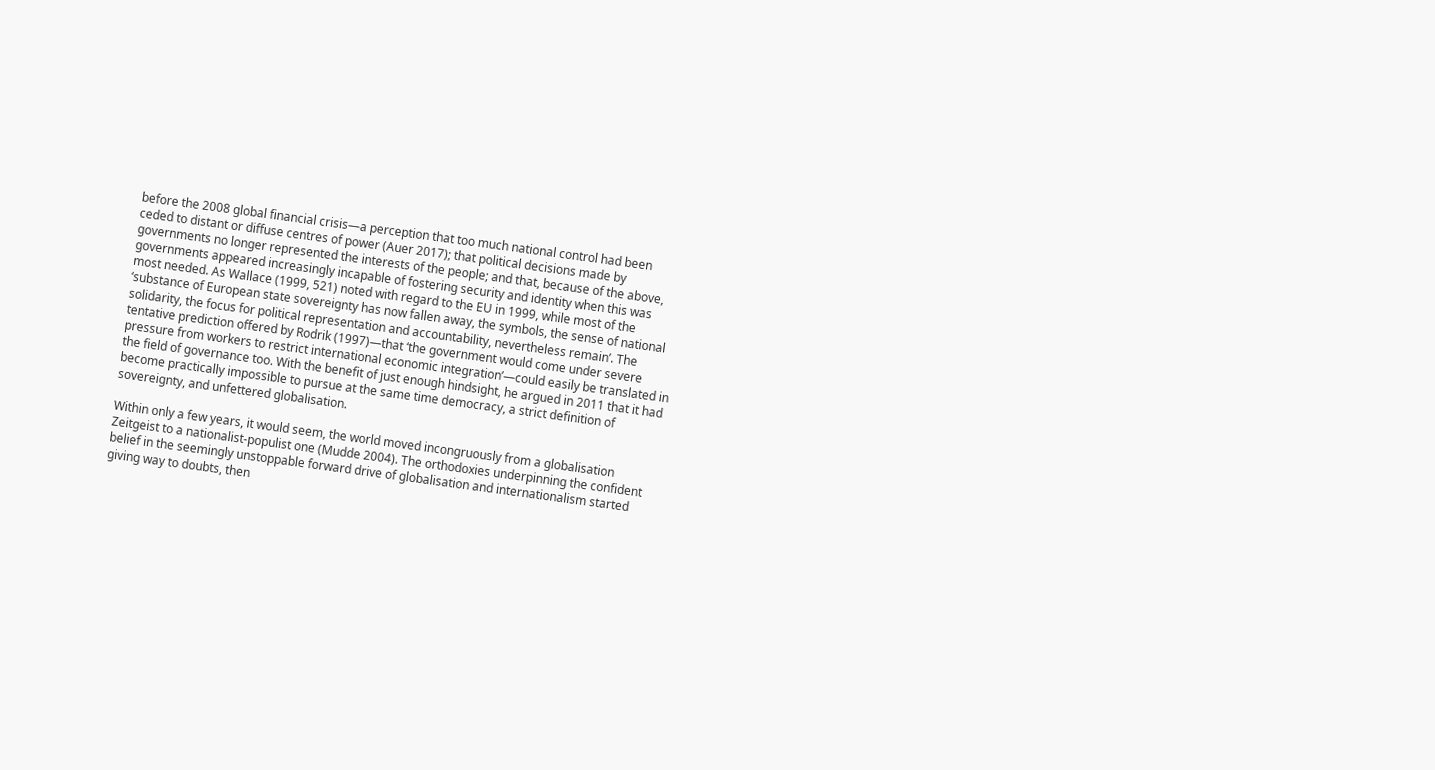before the 2008 global financial crisis—a perception that too much national control had been ceded to distant or diffuse centres of power (Auer 2017); that political decisions made by governments no longer represented the interests of the people; and that, because of the above, governments appeared increasingly incapable of fostering security and identity when this was most needed. As Wallace (1999, 521) noted with regard to the EU in 1999, while most of the ‘substance of European state sovereignty has now fallen away, the symbols, the sense of national solidarity, the focus for political representation and accountability, nevertheless remain’. The tentative prediction offered by Rodrik (1997)—that ‘the government would come under severe pressure from workers to restrict international economic integration’—could easily be translated in the field of governance too. With the benefit of just enough hindsight, he argued in 2011 that it had become practically impossible to pursue at the same time democracy, a strict definition of sovereignty, and unfettered globalisation.

Within only a few years, it would seem, the world moved incongruously from a globalisation Zeitgeist to a nationalist-populist one (Mudde 2004). The orthodoxies underpinning the confident belief in the seemingly unstoppable forward drive of globalisation and internationalism started giving way to doubts, then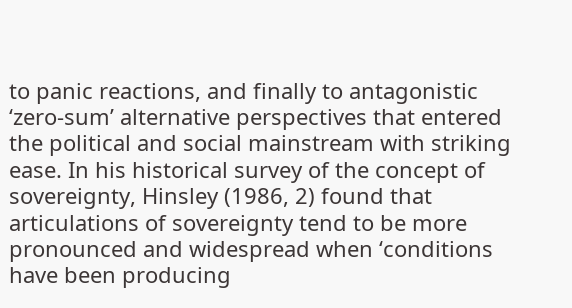to panic reactions, and finally to antagonistic ‘zero-sum’ alternative perspectives that entered the political and social mainstream with striking ease. In his historical survey of the concept of sovereignty, Hinsley (1986, 2) found that articulations of sovereignty tend to be more pronounced and widespread when ‘conditions have been producing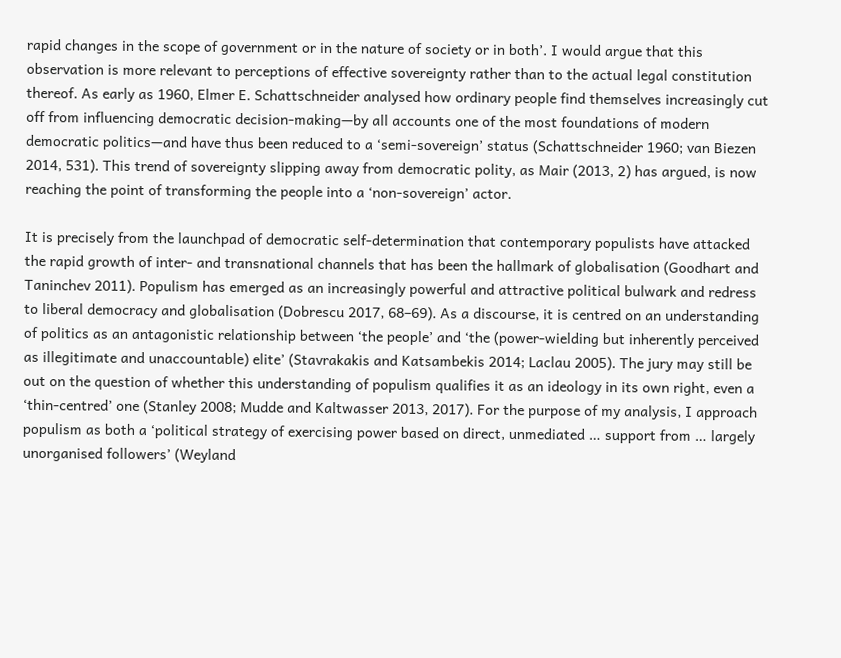rapid changes in the scope of government or in the nature of society or in both’. I would argue that this observation is more relevant to perceptions of effective sovereignty rather than to the actual legal constitution thereof. As early as 1960, Elmer E. Schattschneider analysed how ordinary people find themselves increasingly cut off from influencing democratic decision-making—by all accounts one of the most foundations of modern democratic politics—and have thus been reduced to a ‘semi-sovereign’ status (Schattschneider 1960; van Biezen 2014, 531). This trend of sovereignty slipping away from democratic polity, as Mair (2013, 2) has argued, is now reaching the point of transforming the people into a ‘non-sovereign’ actor.

It is precisely from the launchpad of democratic self-determination that contemporary populists have attacked the rapid growth of inter- and transnational channels that has been the hallmark of globalisation (Goodhart and Taninchev 2011). Populism has emerged as an increasingly powerful and attractive political bulwark and redress to liberal democracy and globalisation (Dobrescu 2017, 68–69). As a discourse, it is centred on an understanding of politics as an antagonistic relationship between ‘the people’ and ‘the (power-wielding but inherently perceived as illegitimate and unaccountable) elite’ (Stavrakakis and Katsambekis 2014; Laclau 2005). The jury may still be out on the question of whether this understanding of populism qualifies it as an ideology in its own right, even a ‘thin-centred’ one (Stanley 2008; Mudde and Kaltwasser 2013, 2017). For the purpose of my analysis, I approach populism as both a ‘political strategy of exercising power based on direct, unmediated … support from … largely unorganised followers’ (Weyland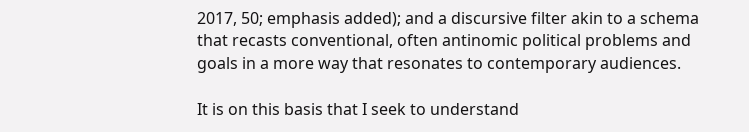2017, 50; emphasis added); and a discursive filter akin to a schema that recasts conventional, often antinomic political problems and goals in a more way that resonates to contemporary audiences.

It is on this basis that I seek to understand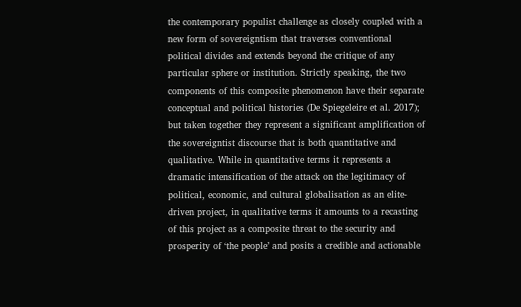the contemporary populist challenge as closely coupled with a new form of sovereigntism that traverses conventional political divides and extends beyond the critique of any particular sphere or institution. Strictly speaking, the two components of this composite phenomenon have their separate conceptual and political histories (De Spiegeleire et al. 2017); but taken together they represent a significant amplification of the sovereigntist discourse that is both quantitative and qualitative. While in quantitative terms it represents a dramatic intensification of the attack on the legitimacy of political, economic, and cultural globalisation as an elite-driven project, in qualitative terms it amounts to a recasting of this project as a composite threat to the security and prosperity of ‘the people’ and posits a credible and actionable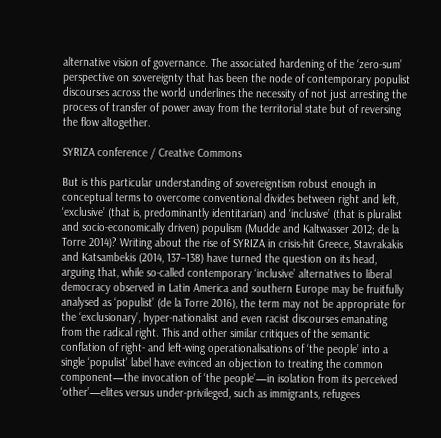alternative vision of governance. The associated hardening of the ‘zero-sum’ perspective on sovereignty that has been the node of contemporary populist discourses across the world underlines the necessity of not just arresting the process of transfer of power away from the territorial state but of reversing the flow altogether.

SYRIZA conference / Creative Commons

But is this particular understanding of sovereigntism robust enough in conceptual terms to overcome conventional divides between right and left, ‘exclusive’ (that is, predominantly identitarian) and ‘inclusive’ (that is pluralist and socio-economically driven) populism (Mudde and Kaltwasser 2012; de la Torre 2014)? Writing about the rise of SYRIZA in crisis-hit Greece, Stavrakakis and Katsambekis (2014, 137–138) have turned the question on its head, arguing that, while so-called contemporary ‘inclusive’ alternatives to liberal democracy observed in Latin America and southern Europe may be fruitfully analysed as ‘populist’ (de la Torre 2016), the term may not be appropriate for the ‘exclusionary’, hyper-nationalist and even racist discourses emanating from the radical right. This and other similar critiques of the semantic conflation of right- and left-wing operationalisations of ‘the people’ into a single ‘populist’ label have evinced an objection to treating the common component—the invocation of ‘the people’—in isolation from its perceived ‘other’—elites versus under-privileged, such as immigrants, refugees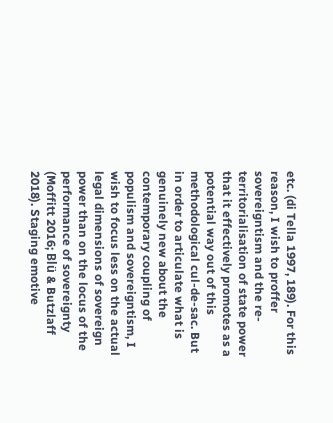etc. (di Tella 1997, 189). For this reason, I wish to proffer sovereigntism and the re-territorialisation of state power that it effectively promotes as a potential way out of this methodological cul-de-sac. But in order to articulate what is genuinely new about the contemporary coupling of populism and sovereigntism, I wish to focus less on the actual legal dimensions of sovereign power than on the locus of the performance of sovereignty (Moffitt 2016; Blü & Butzlaff 2018). Staging emotive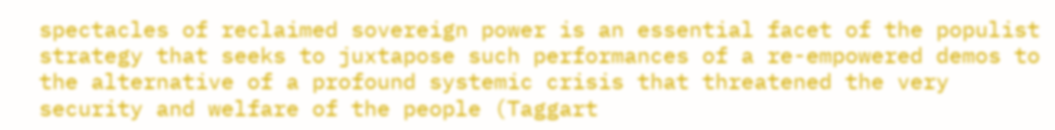spectacles of reclaimed sovereign power is an essential facet of the populist strategy that seeks to juxtapose such performances of a re-empowered demos to the alternative of a profound systemic crisis that threatened the very security and welfare of the people (Taggart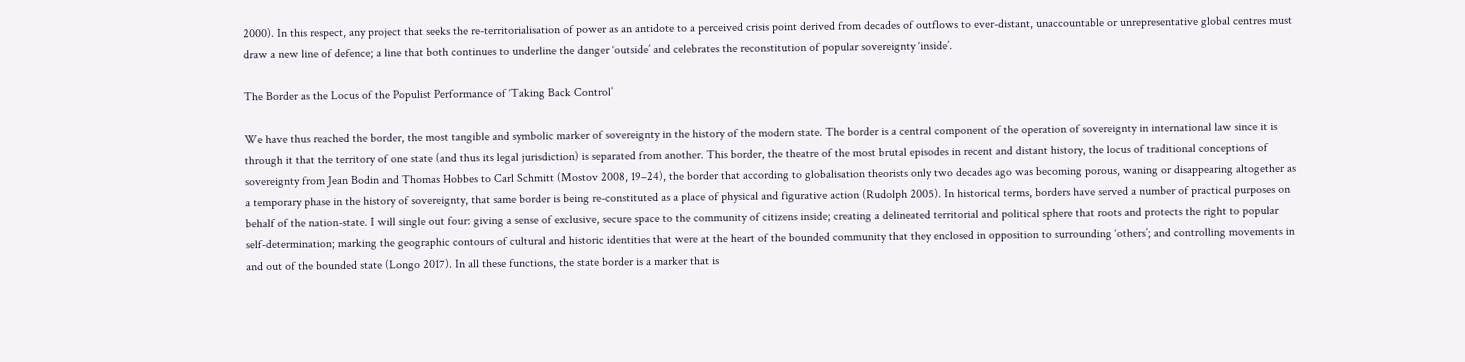2000). In this respect, any project that seeks the re-territorialisation of power as an antidote to a perceived crisis point derived from decades of outflows to ever-distant, unaccountable or unrepresentative global centres must draw a new line of defence; a line that both continues to underline the danger ‘outside’ and celebrates the reconstitution of popular sovereignty ‘inside’.

The Border as the Locus of the Populist Performance of ‘Taking Back Control’

We have thus reached the border, the most tangible and symbolic marker of sovereignty in the history of the modern state. The border is a central component of the operation of sovereignty in international law since it is through it that the territory of one state (and thus its legal jurisdiction) is separated from another. This border, the theatre of the most brutal episodes in recent and distant history, the locus of traditional conceptions of sovereignty from Jean Bodin and Thomas Hobbes to Carl Schmitt (Mostov 2008, 19–24), the border that according to globalisation theorists only two decades ago was becoming porous, waning or disappearing altogether as a temporary phase in the history of sovereignty, that same border is being re-constituted as a place of physical and figurative action (Rudolph 2005). In historical terms, borders have served a number of practical purposes on behalf of the nation-state. I will single out four: giving a sense of exclusive, secure space to the community of citizens inside; creating a delineated territorial and political sphere that roots and protects the right to popular self-determination; marking the geographic contours of cultural and historic identities that were at the heart of the bounded community that they enclosed in opposition to surrounding ‘others’; and controlling movements in and out of the bounded state (Longo 2017). In all these functions, the state border is a marker that is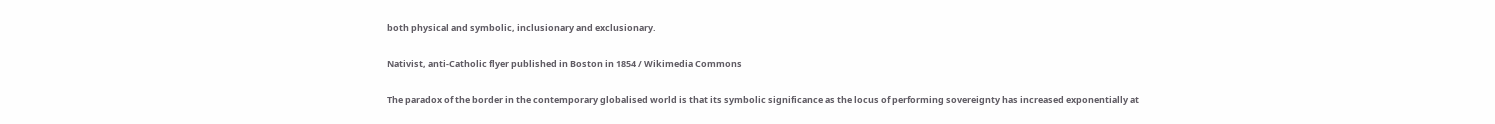both physical and symbolic, inclusionary and exclusionary.

Nativist, anti-Catholic flyer published in Boston in 1854 / Wikimedia Commons

The paradox of the border in the contemporary globalised world is that its symbolic significance as the locus of performing sovereignty has increased exponentially at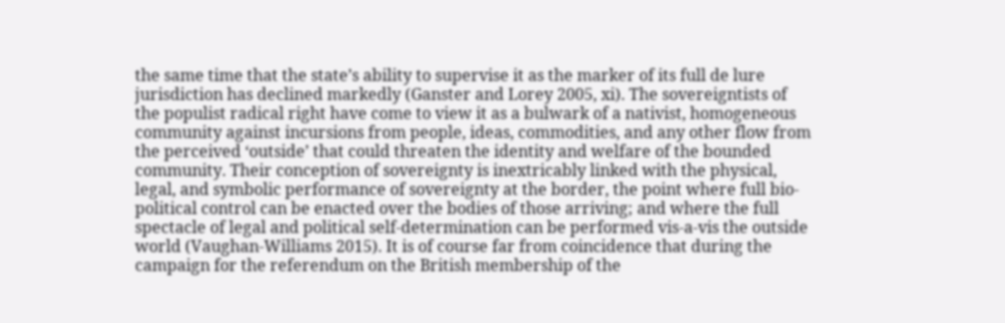the same time that the state’s ability to supervise it as the marker of its full de lure jurisdiction has declined markedly (Ganster and Lorey 2005, xi). The sovereigntists of the populist radical right have come to view it as a bulwark of a nativist, homogeneous community against incursions from people, ideas, commodities, and any other flow from the perceived ‘outside’ that could threaten the identity and welfare of the bounded community. Their conception of sovereignty is inextricably linked with the physical, legal, and symbolic performance of sovereignty at the border, the point where full bio-political control can be enacted over the bodies of those arriving; and where the full spectacle of legal and political self-determination can be performed vis-a-vis the outside world (Vaughan-Williams 2015). It is of course far from coincidence that during the campaign for the referendum on the British membership of the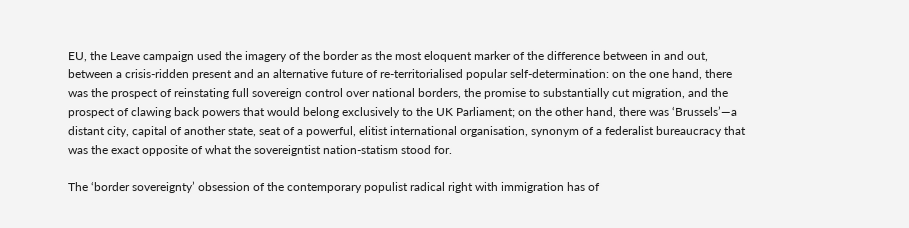EU, the Leave campaign used the imagery of the border as the most eloquent marker of the difference between in and out, between a crisis-ridden present and an alternative future of re-territorialised popular self-determination: on the one hand, there was the prospect of reinstating full sovereign control over national borders, the promise to substantially cut migration, and the prospect of clawing back powers that would belong exclusively to the UK Parliament; on the other hand, there was ‘Brussels’—a distant city, capital of another state, seat of a powerful, elitist international organisation, synonym of a federalist bureaucracy that was the exact opposite of what the sovereigntist nation-statism stood for.

The ‘border sovereignty’ obsession of the contemporary populist radical right with immigration has of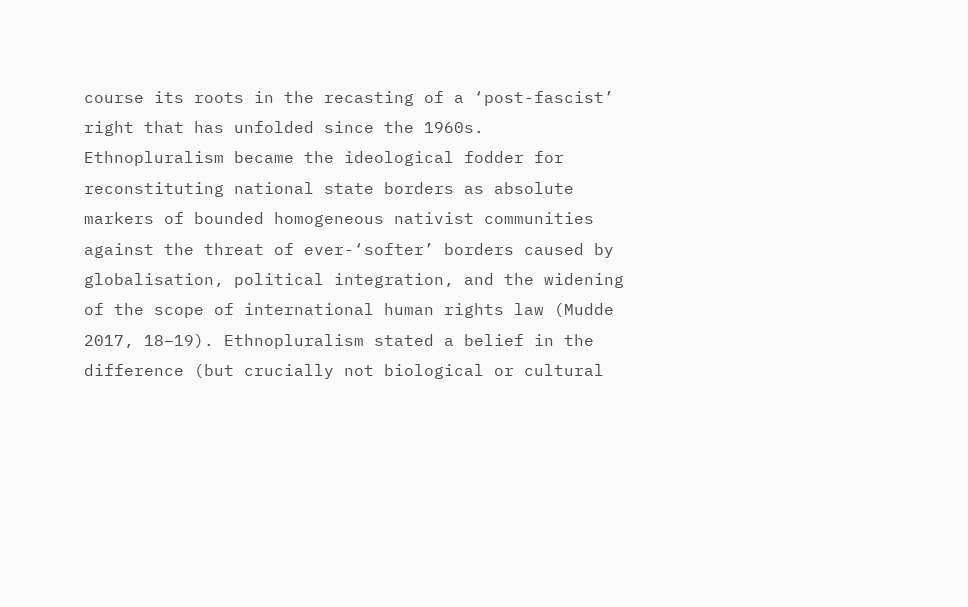course its roots in the recasting of a ‘post-fascist’ right that has unfolded since the 1960s. Ethnopluralism became the ideological fodder for reconstituting national state borders as absolute markers of bounded homogeneous nativist communities against the threat of ever-‘softer’ borders caused by globalisation, political integration, and the widening of the scope of international human rights law (Mudde 2017, 18–19). Ethnopluralism stated a belief in the difference (but crucially not biological or cultural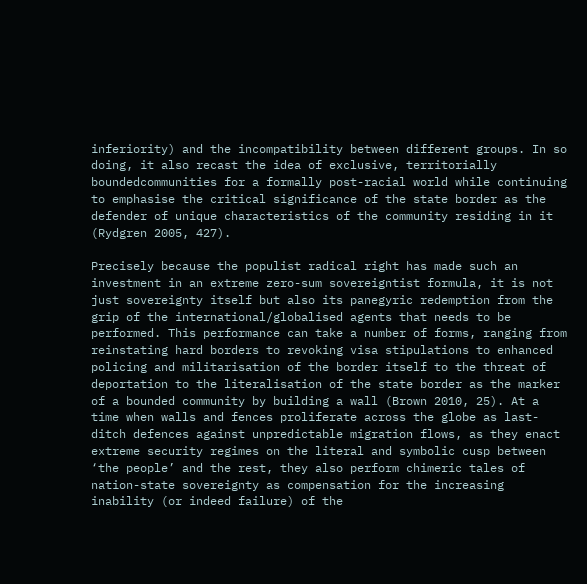inferiority) and the incompatibility between different groups. In so doing, it also recast the idea of exclusive, territorially boundedcommunities for a formally post-racial world while continuing to emphasise the critical significance of the state border as the defender of unique characteristics of the community residing in it (Rydgren 2005, 427).

Precisely because the populist radical right has made such an investment in an extreme zero-sum sovereigntist formula, it is not just sovereignty itself but also its panegyric redemption from the grip of the international/globalised agents that needs to be performed. This performance can take a number of forms, ranging from reinstating hard borders to revoking visa stipulations to enhanced policing and militarisation of the border itself to the threat of deportation to the literalisation of the state border as the marker of a bounded community by building a wall (Brown 2010, 25). At a time when walls and fences proliferate across the globe as last-ditch defences against unpredictable migration flows, as they enact extreme security regimes on the literal and symbolic cusp between ‘the people’ and the rest, they also perform chimeric tales of nation-state sovereignty as compensation for the increasing inability (or indeed failure) of the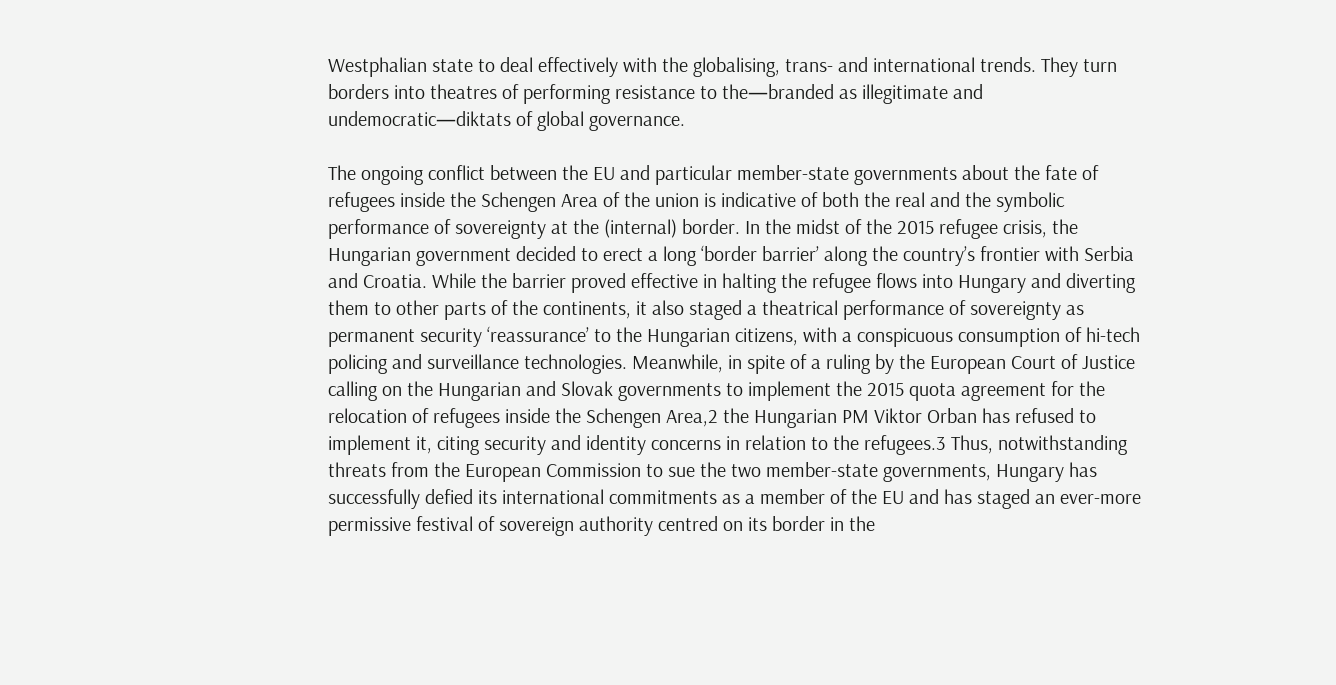Westphalian state to deal effectively with the globalising, trans- and international trends. They turn borders into theatres of performing resistance to the—branded as illegitimate and undemocratic—diktats of global governance.

The ongoing conflict between the EU and particular member-state governments about the fate of refugees inside the Schengen Area of the union is indicative of both the real and the symbolic performance of sovereignty at the (internal) border. In the midst of the 2015 refugee crisis, the Hungarian government decided to erect a long ‘border barrier’ along the country’s frontier with Serbia and Croatia. While the barrier proved effective in halting the refugee flows into Hungary and diverting them to other parts of the continents, it also staged a theatrical performance of sovereignty as permanent security ‘reassurance’ to the Hungarian citizens, with a conspicuous consumption of hi-tech policing and surveillance technologies. Meanwhile, in spite of a ruling by the European Court of Justice calling on the Hungarian and Slovak governments to implement the 2015 quota agreement for the relocation of refugees inside the Schengen Area,2 the Hungarian PM Viktor Orban has refused to implement it, citing security and identity concerns in relation to the refugees.3 Thus, notwithstanding threats from the European Commission to sue the two member-state governments, Hungary has successfully defied its international commitments as a member of the EU and has staged an ever-more permissive festival of sovereign authority centred on its border in the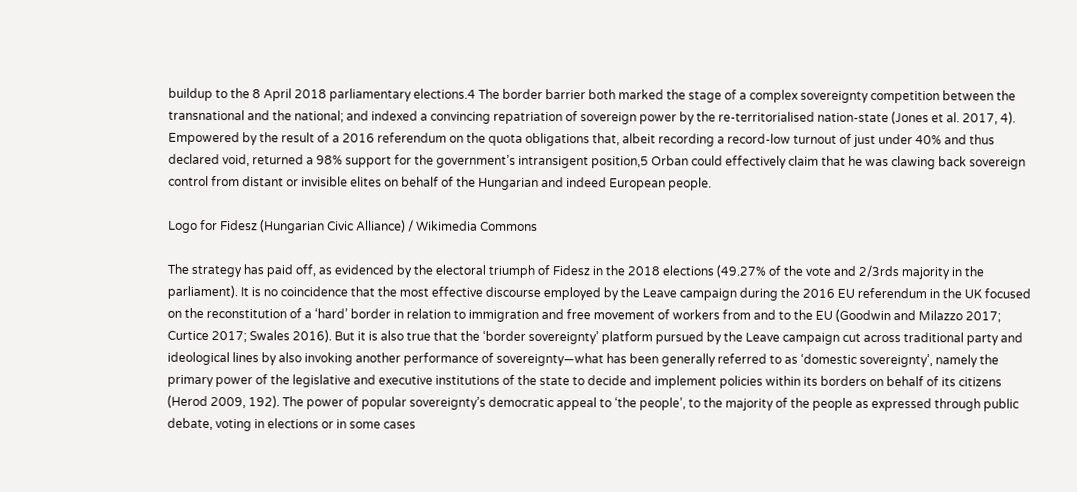buildup to the 8 April 2018 parliamentary elections.4 The border barrier both marked the stage of a complex sovereignty competition between the transnational and the national; and indexed a convincing repatriation of sovereign power by the re-territorialised nation-state (Jones et al. 2017, 4). Empowered by the result of a 2016 referendum on the quota obligations that, albeit recording a record-low turnout of just under 40% and thus declared void, returned a 98% support for the government’s intransigent position,5 Orban could effectively claim that he was clawing back sovereign control from distant or invisible elites on behalf of the Hungarian and indeed European people.

Logo for Fidesz (Hungarian Civic Alliance) / Wikimedia Commons

The strategy has paid off, as evidenced by the electoral triumph of Fidesz in the 2018 elections (49.27% of the vote and 2/3rds majority in the parliament). It is no coincidence that the most effective discourse employed by the Leave campaign during the 2016 EU referendum in the UK focused on the reconstitution of a ‘hard’ border in relation to immigration and free movement of workers from and to the EU (Goodwin and Milazzo 2017; Curtice 2017; Swales 2016). But it is also true that the ‘border sovereignty’ platform pursued by the Leave campaign cut across traditional party and ideological lines by also invoking another performance of sovereignty—what has been generally referred to as ‘domestic sovereignty’, namely the primary power of the legislative and executive institutions of the state to decide and implement policies within its borders on behalf of its citizens (Herod 2009, 192). The power of popular sovereignty’s democratic appeal to ‘the people’, to the majority of the people as expressed through public debate, voting in elections or in some cases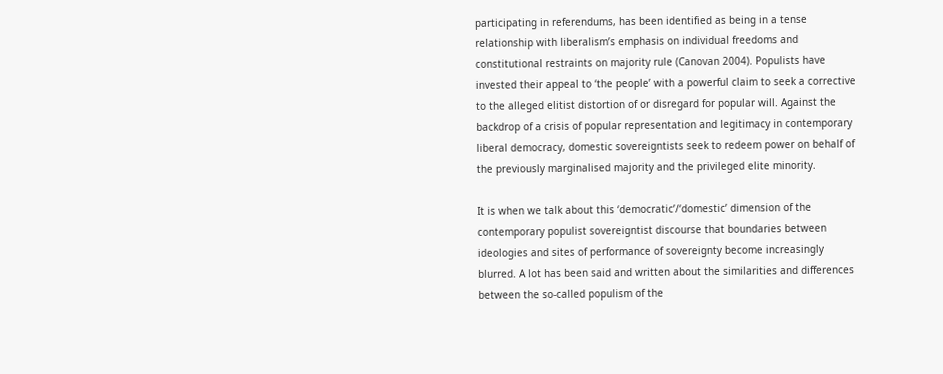participating in referendums, has been identified as being in a tense relationship with liberalism’s emphasis on individual freedoms and constitutional restraints on majority rule (Canovan 2004). Populists have invested their appeal to ‘the people’ with a powerful claim to seek a corrective to the alleged elitist distortion of or disregard for popular will. Against the backdrop of a crisis of popular representation and legitimacy in contemporary liberal democracy, domestic sovereigntists seek to redeem power on behalf of the previously marginalised majority and the privileged elite minority.

It is when we talk about this ‘democratic’/‘domestic’ dimension of the contemporary populist sovereigntist discourse that boundaries between ideologies and sites of performance of sovereignty become increasingly blurred. A lot has been said and written about the similarities and differences between the so-called populism of the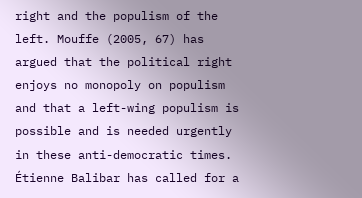right and the populism of the left. Mouffe (2005, 67) has argued that the political right enjoys no monopoly on populism and that a left-wing populism is possible and is needed urgently in these anti-democratic times. Étienne Balibar has called for a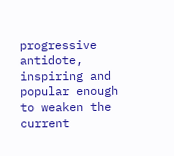progressive antidote, inspiring and popular enough to weaken the current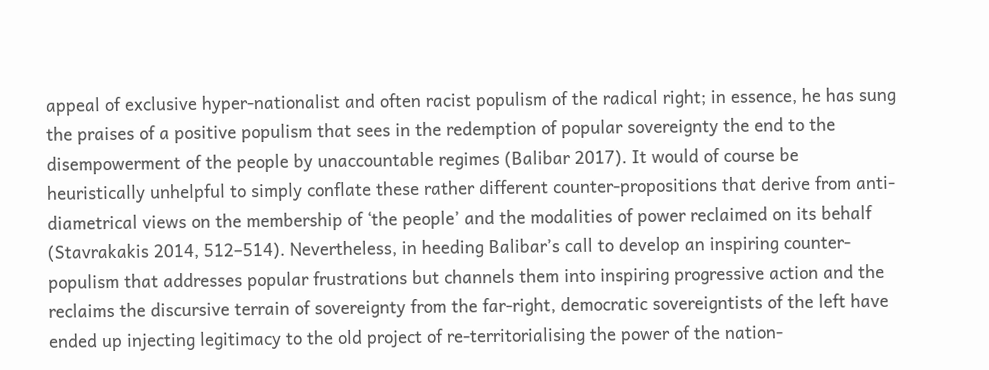appeal of exclusive hyper-nationalist and often racist populism of the radical right; in essence, he has sung the praises of a positive populism that sees in the redemption of popular sovereignty the end to the disempowerment of the people by unaccountable regimes (Balibar 2017). It would of course be heuristically unhelpful to simply conflate these rather different counter-propositions that derive from anti-diametrical views on the membership of ‘the people’ and the modalities of power reclaimed on its behalf (Stavrakakis 2014, 512–514). Nevertheless, in heeding Balibar’s call to develop an inspiring counter-populism that addresses popular frustrations but channels them into inspiring progressive action and the reclaims the discursive terrain of sovereignty from the far-right, democratic sovereigntists of the left have ended up injecting legitimacy to the old project of re-territorialising the power of the nation-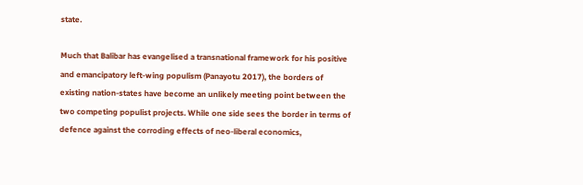state.

Much that Balibar has evangelised a transnational framework for his positive and emancipatory left-wing populism (Panayotu 2017), the borders of existing nation-states have become an unlikely meeting point between the two competing populist projects. While one side sees the border in terms of defence against the corroding effects of neo-liberal economics,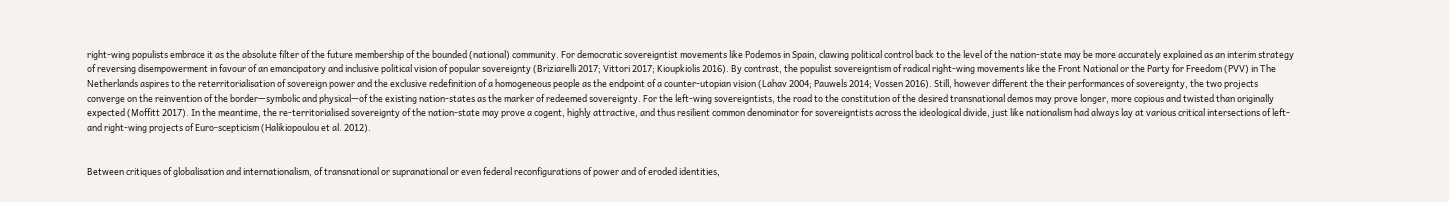right-wing populists embrace it as the absolute filter of the future membership of the bounded (national) community. For democratic sovereigntist movements like Podemos in Spain, clawing political control back to the level of the nation-state may be more accurately explained as an interim strategy of reversing disempowerment in favour of an emancipatory and inclusive political vision of popular sovereignty (Briziarelli 2017; Vittori 2017; Kioupkiolis 2016). By contrast, the populist sovereigntism of radical right-wing movements like the Front National or the Party for Freedom (PVV) in The Netherlands aspires to the reterritorialisation of sovereign power and the exclusive redefinition of a homogeneous people as the endpoint of a counter-utopian vision (Lahav 2004; Pauwels 2014; Vossen 2016). Still, however different the their performances of sovereignty, the two projects converge on the reinvention of the border—symbolic and physical—of the existing nation-states as the marker of redeemed sovereignty. For the left-wing sovereigntists, the road to the constitution of the desired transnational demos may prove longer, more copious and twisted than originally expected (Moffitt 2017). In the meantime, the re-territorialised sovereignty of the nation-state may prove a cogent, highly attractive, and thus resilient common denominator for sovereigntists across the ideological divide, just like nationalism had always lay at various critical intersections of left- and right-wing projects of Euro-scepticism (Halikiopoulou et al. 2012).


Between critiques of globalisation and internationalism, of transnational or supranational or even federal reconfigurations of power and of eroded identities,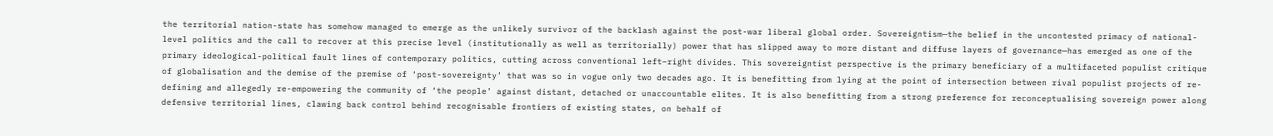the territorial nation-state has somehow managed to emerge as the unlikely survivor of the backlash against the post-war liberal global order. Sovereigntism—the belief in the uncontested primacy of national-level politics and the call to recover at this precise level (institutionally as well as territorially) power that has slipped away to more distant and diffuse layers of governance—has emerged as one of the primary ideological-political fault lines of contemporary politics, cutting across conventional left–right divides. This sovereigntist perspective is the primary beneficiary of a multifaceted populist critique of globalisation and the demise of the premise of ‘post-sovereignty’ that was so in vogue only two decades ago. It is benefitting from lying at the point of intersection between rival populist projects of re-defining and allegedly re-empowering the community of ‘the people’ against distant, detached or unaccountable elites. It is also benefitting from a strong preference for reconceptualising sovereign power along defensive territorial lines, clawing back control behind recognisable frontiers of existing states, on behalf of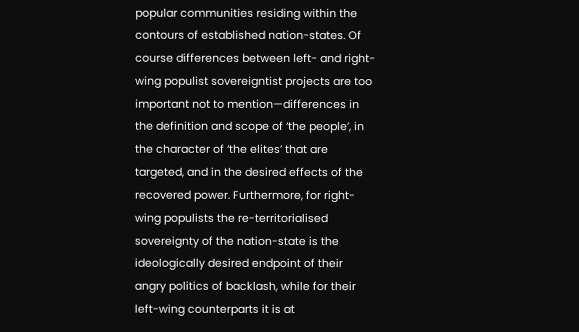popular communities residing within the contours of established nation-states. Of course differences between left- and right-wing populist sovereigntist projects are too important not to mention—differences in the definition and scope of ‘the people’, in the character of ‘the elites’ that are targeted, and in the desired effects of the recovered power. Furthermore, for right-wing populists the re-territorialised sovereignty of the nation-state is the ideologically desired endpoint of their angry politics of backlash, while for their left-wing counterparts it is at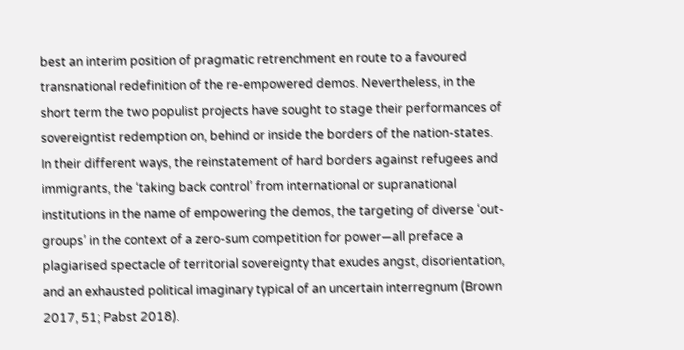best an interim position of pragmatic retrenchment en route to a favoured transnational redefinition of the re-empowered demos. Nevertheless, in the short term the two populist projects have sought to stage their performances of sovereigntist redemption on, behind or inside the borders of the nation-states. In their different ways, the reinstatement of hard borders against refugees and immigrants, the ‘taking back control’ from international or supranational institutions in the name of empowering the demos, the targeting of diverse ‘out-groups’ in the context of a zero-sum competition for power—all preface a plagiarised spectacle of territorial sovereignty that exudes angst, disorientation, and an exhausted political imaginary typical of an uncertain interregnum (Brown 2017, 51; Pabst 2018).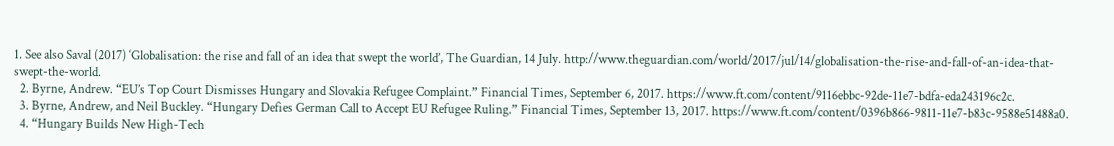1. See also Saval (2017) ‘Globalisation: the rise and fall of an idea that swept the world’, The Guardian, 14 July. http://www.theguardian.com/world/2017/jul/14/globalisation-the-rise-and-fall-of-an-idea-that-swept-the-world.
  2. Byrne, Andrew. “EU’s Top Court Dismisses Hungary and Slovakia Refugee Complaint.” Financial Times, September 6, 2017. https://www.ft.com/content/9116ebbc-92de-11e7-bdfa-eda243196c2c.
  3. Byrne, Andrew, and Neil Buckley. “Hungary Defies German Call to Accept EU Refugee Ruling.” Financial Times, September 13, 2017. https://www.ft.com/content/0396b866-9811-11e7-b83c-9588e51488a0.
  4. “Hungary Builds New High-Tech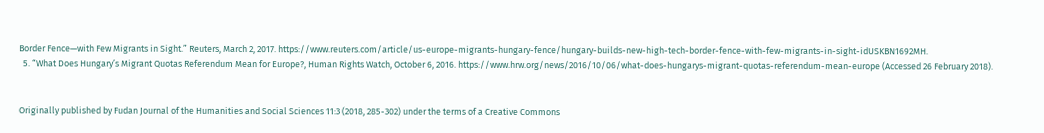Border Fence—with Few Migrants in Sight.” Reuters, March 2, 2017. https://www.reuters.com/article/us-europe-migrants-hungary-fence/hungary-builds-new-high-tech-border-fence-with-few-migrants-in-sight-idUSKBN1692MH.
  5. “What Does Hungary’s Migrant Quotas Referendum Mean for Europe?, Human Rights Watch, October 6, 2016. https://www.hrw.org/news/2016/10/06/what-does-hungarys-migrant-quotas-referendum-mean-europe (Accessed 26 February 2018).


Originally published by Fudan Journal of the Humanities and Social Sciences 11:3 (2018, 285-302) under the terms of a Creative Commons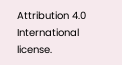Attribution 4.0 International license.